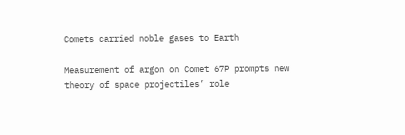Comets carried noble gases to Earth

Measurement of argon on Comet 67P prompts new theory of space projectiles’ role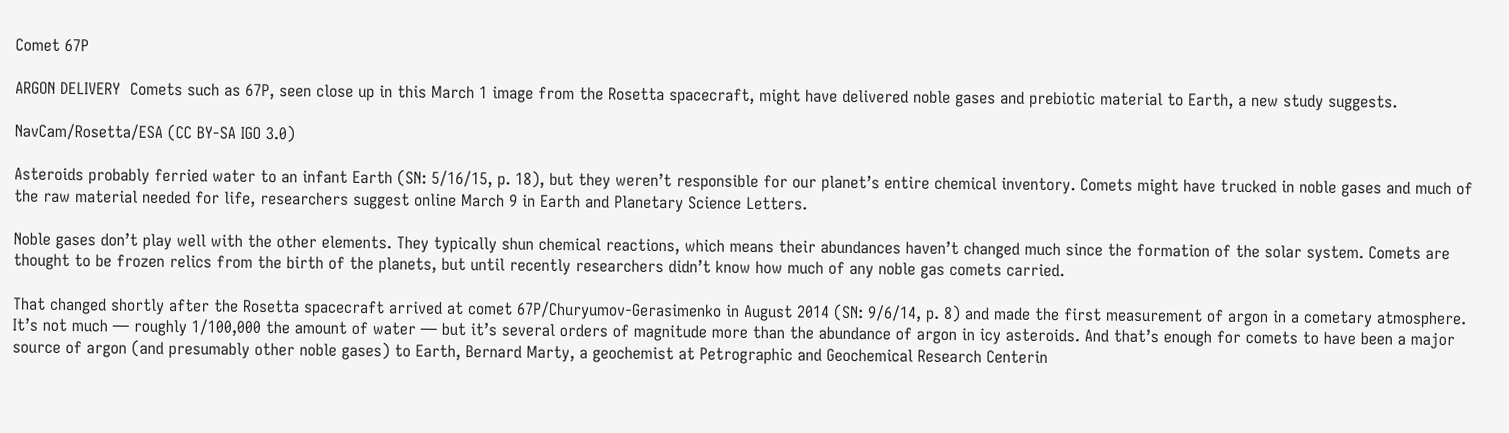Comet 67P

ARGON DELIVERY  Comets such as 67P, seen close up in this March 1 image from the Rosetta spacecraft, might have delivered noble gases and prebiotic material to Earth, a new study suggests.

NavCam/Rosetta/ESA (CC BY-SA IGO 3.0)

Asteroids probably ferried water to an infant Earth (SN: 5/16/15, p. 18), but they weren’t responsible for our planet’s entire chemical inventory. Comets might have trucked in noble gases and much of the raw material needed for life, researchers suggest online March 9 in Earth and Planetary Science Letters.

Noble gases don’t play well with the other elements. They typically shun chemical reactions, which means their abundances haven’t changed much since the formation of the solar system. Comets are thought to be frozen relics from the birth of the planets, but until recently researchers didn’t know how much of any noble gas comets carried.

That changed shortly after the Rosetta spacecraft arrived at comet 67P/Churyumov-Gerasimenko in August 2014 (SN: 9/6/14, p. 8) and made the first measurement of argon in a cometary atmosphere. It’s not much — roughly 1/100,000 the amount of water — but it’s several orders of magnitude more than the abundance of argon in icy asteroids. And that’s enough for comets to have been a major source of argon (and presumably other noble gases) to Earth, Bernard Marty, a geochemist at Petrographic and Geochemical Research Centerin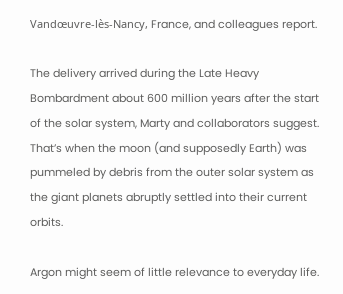Vandœuvre-lès-Nancy, France, and colleagues report.

The delivery arrived during the Late Heavy Bombardment about 600 million years after the start of the solar system, Marty and collaborators suggest. That’s when the moon (and supposedly Earth) was pummeled by debris from the outer solar system as the giant planets abruptly settled into their current orbits.

Argon might seem of little relevance to everyday life.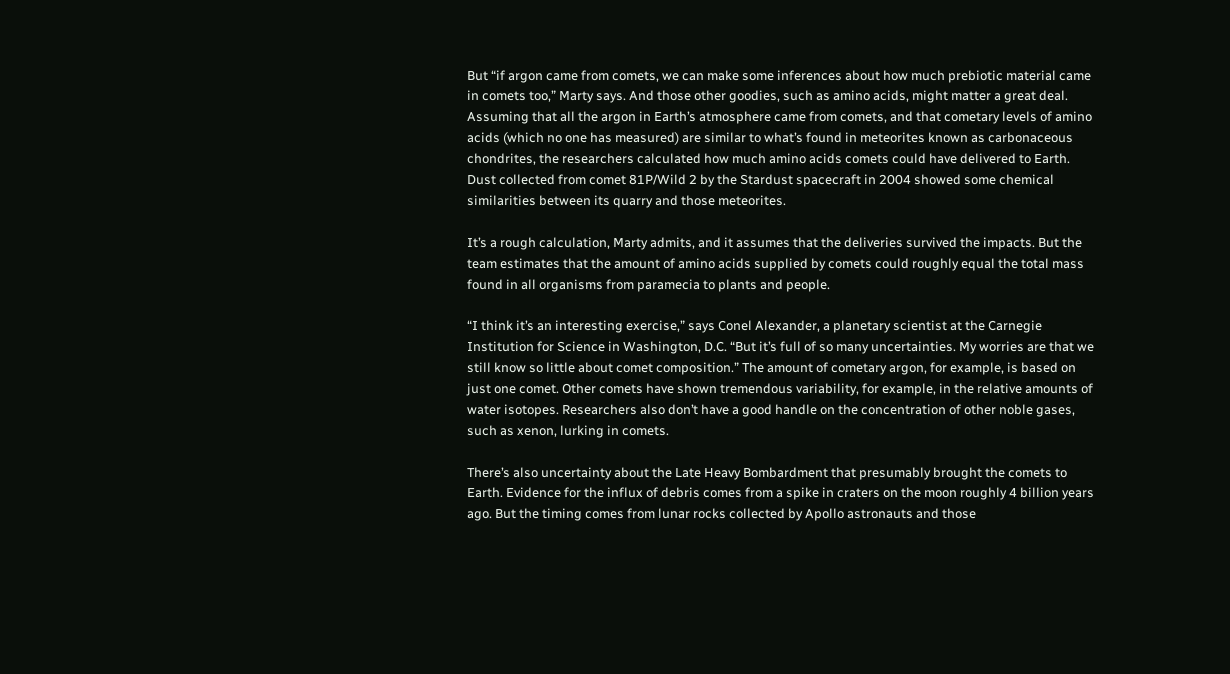But “if argon came from comets, we can make some inferences about how much prebiotic material came in comets too,” Marty says. And those other goodies, such as amino acids, might matter a great deal. Assuming that all the argon in Earth’s atmosphere came from comets, and that cometary levels of amino acids (which no one has measured) are similar to what’s found in meteorites known as carbonaceous chondrites, the researchers calculated how much amino acids comets could have delivered to Earth. Dust collected from comet 81P/Wild 2 by the Stardust spacecraft in 2004 showed some chemical similarities between its quarry and those meteorites.

It’s a rough calculation, Marty admits, and it assumes that the deliveries survived the impacts. But the team estimates that the amount of amino acids supplied by comets could roughly equal the total mass found in all organisms from paramecia to plants and people.

“I think it’s an interesting exercise,” says Conel Alexander, a planetary scientist at the Carnegie Institution for Science in Washington, D.C. “But it’s full of so many uncertainties. My worries are that we still know so little about comet composition.” The amount of cometary argon, for example, is based on just one comet. Other comets have shown tremendous variability, for example, in the relative amounts of water isotopes. Researchers also don’t have a good handle on the concentration of other noble gases, such as xenon, lurking in comets.

There’s also uncertainty about the Late Heavy Bombardment that presumably brought the comets to Earth. Evidence for the influx of debris comes from a spike in craters on the moon roughly 4 billion years ago. But the timing comes from lunar rocks collected by Apollo astronauts and those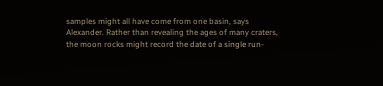samples might all have come from one basin, says Alexander. Rather than revealing the ages of many craters, the moon rocks might record the date of a single run-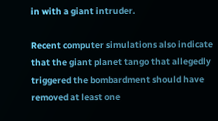in with a giant intruder.

Recent computer simulations also indicate that the giant planet tango that allegedly triggered the bombardment should have removed at least one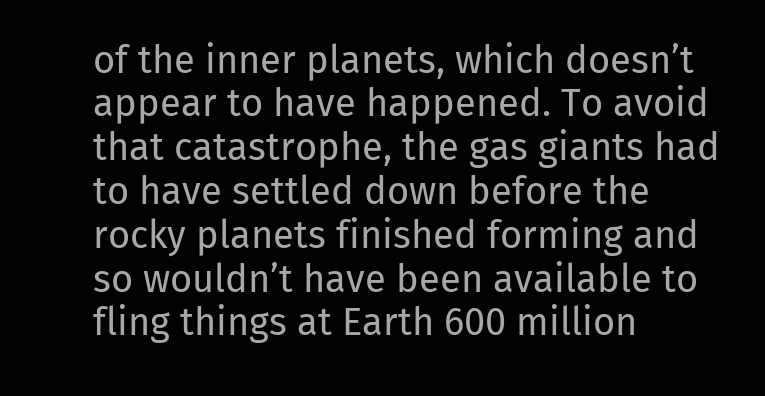of the inner planets, which doesn’t appear to have happened. To avoid that catastrophe, the gas giants had to have settled down before the rocky planets finished forming and so wouldn’t have been available to fling things at Earth 600 million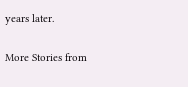years later.

More Stories from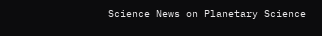Science News on Planetary Science